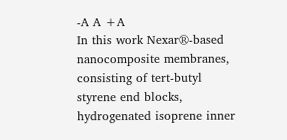-A A +A
In this work Nexar®-based nanocomposite membranes, consisting of tert-butyl styrene end blocks, hydrogenated isoprene inner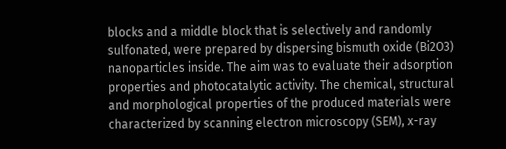blocks and a middle block that is selectively and randomly sulfonated, were prepared by dispersing bismuth oxide (Bi2O3) nanoparticles inside. The aim was to evaluate their adsorption properties and photocatalytic activity. The chemical, structural and morphological properties of the produced materials were characterized by scanning electron microscopy (SEM), x-ray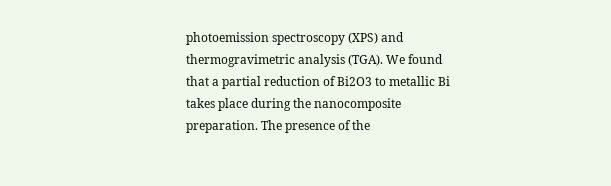photoemission spectroscopy (XPS) and thermogravimetric analysis (TGA). We found that a partial reduction of Bi2O3 to metallic Bi takes place during the nanocomposite preparation. The presence of the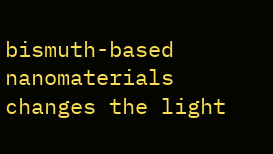bismuth-based nanomaterials changes the light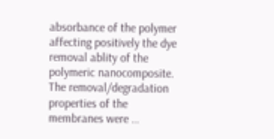absorbance of the polymer affecting positively the dye removal ablity of the polymeric nanocomposite. The removal/degradation properties of the membranes were …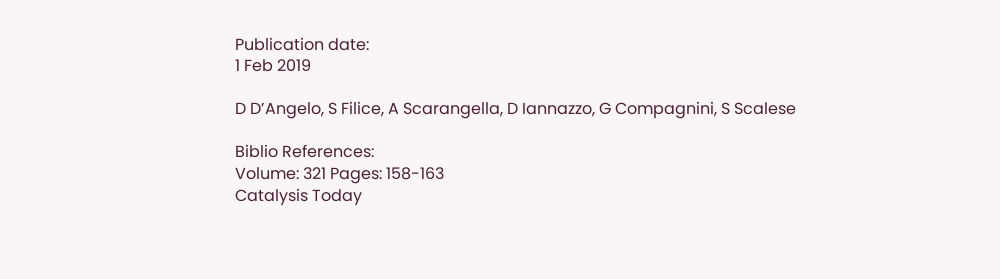Publication date:
1 Feb 2019

D D’Angelo, S Filice, A Scarangella, D Iannazzo, G Compagnini, S Scalese

Biblio References:
Volume: 321 Pages: 158-163
Catalysis Today